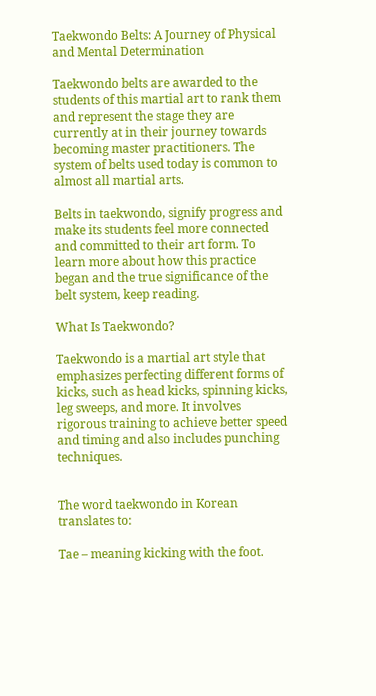Taekwondo Belts: A Journey of Physical and Mental Determination

Taekwondo belts are awarded to the students of this martial art to rank them and represent the stage they are currently at in their journey towards becoming master practitioners. The system of belts used today is common to almost all martial arts.

Belts in taekwondo, signify progress and make its students feel more connected and committed to their art form. To learn more about how this practice began and the true significance of the belt system, keep reading.

What Is Taekwondo?

Taekwondo is a martial art style that emphasizes perfecting different forms of kicks, such as head kicks, spinning kicks, leg sweeps, and more. It involves rigorous training to achieve better speed and timing and also includes punching techniques.


The word taekwondo in Korean translates to:

Tae – meaning kicking with the foot.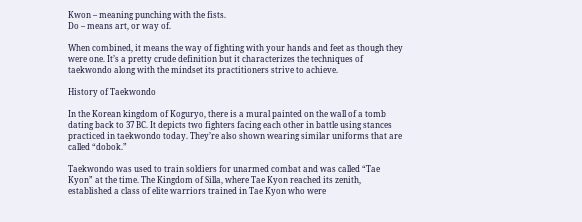Kwon – meaning punching with the fists.
Do – means art, or way of.

When combined, it means the way of fighting with your hands and feet as though they were one. It’s a pretty crude definition but it characterizes the techniques of taekwondo along with the mindset its practitioners strive to achieve.

History of Taekwondo

In the Korean kingdom of Koguryo, there is a mural painted on the wall of a tomb dating back to 37 BC. It depicts two fighters facing each other in battle using stances practiced in taekwondo today. They’re also shown wearing similar uniforms that are called “dobok.”

Taekwondo was used to train soldiers for unarmed combat and was called “Tae Kyon” at the time. The Kingdom of Silla, where Tae Kyon reached its zenith, established a class of elite warriors trained in Tae Kyon who were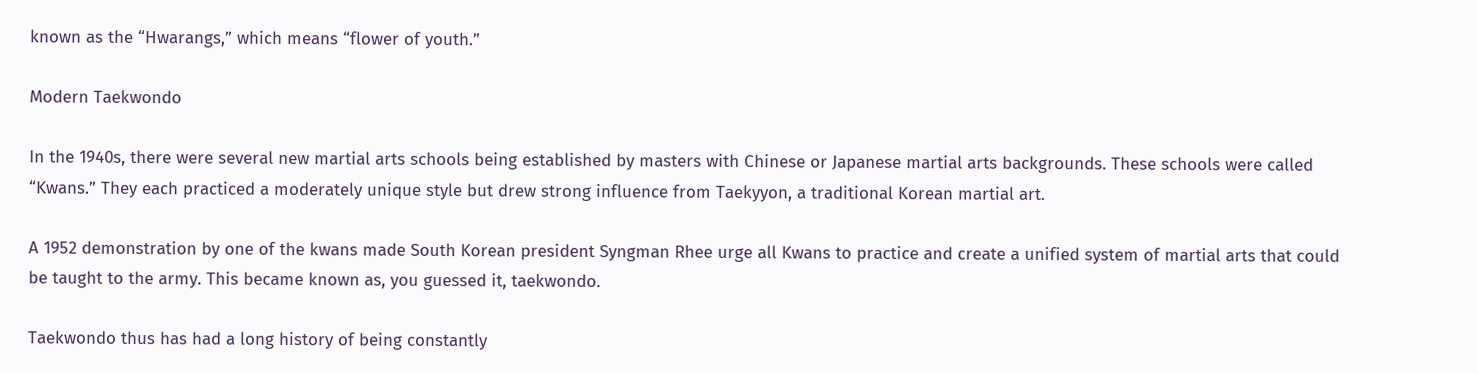known as the “Hwarangs,” which means “flower of youth.”

Modern Taekwondo

In the 1940s, there were several new martial arts schools being established by masters with Chinese or Japanese martial arts backgrounds. These schools were called “Kwans.” They each practiced a moderately unique style but drew strong influence from Taekyyon, a traditional Korean martial art.

A 1952 demonstration by one of the kwans made South Korean president Syngman Rhee urge all Kwans to practice and create a unified system of martial arts that could be taught to the army. This became known as, you guessed it, taekwondo.

Taekwondo thus has had a long history of being constantly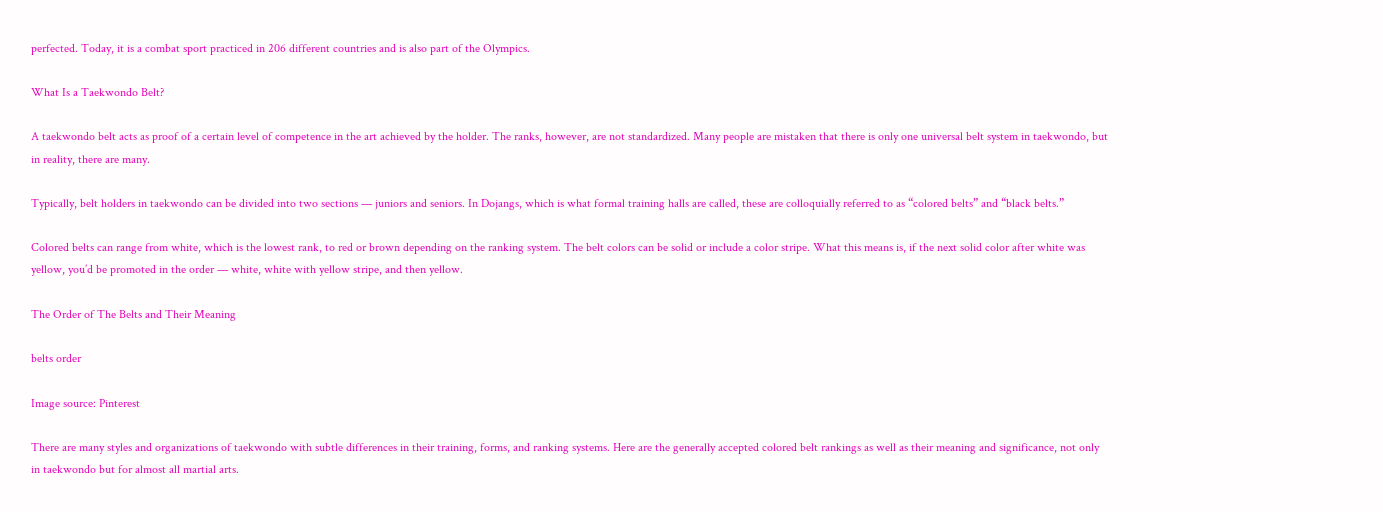perfected. Today, it is a combat sport practiced in 206 different countries and is also part of the Olympics.

What Is a Taekwondo Belt?

A taekwondo belt acts as proof of a certain level of competence in the art achieved by the holder. The ranks, however, are not standardized. Many people are mistaken that there is only one universal belt system in taekwondo, but in reality, there are many.

Typically, belt holders in taekwondo can be divided into two sections — juniors and seniors. In Dojangs, which is what formal training halls are called, these are colloquially referred to as “colored belts” and “black belts.”

Colored belts can range from white, which is the lowest rank, to red or brown depending on the ranking system. The belt colors can be solid or include a color stripe. What this means is, if the next solid color after white was yellow, you’d be promoted in the order — white, white with yellow stripe, and then yellow.

The Order of The Belts and Their Meaning

belts order

Image source: Pinterest

There are many styles and organizations of taekwondo with subtle differences in their training, forms, and ranking systems. Here are the generally accepted colored belt rankings as well as their meaning and significance, not only in taekwondo but for almost all martial arts.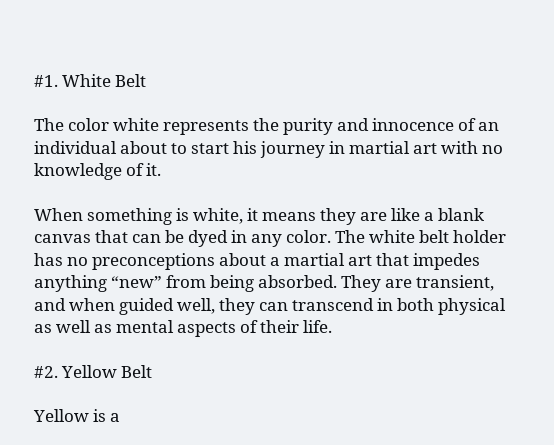#1. White Belt

The color white represents the purity and innocence of an individual about to start his journey in martial art with no knowledge of it.

When something is white, it means they are like a blank canvas that can be dyed in any color. The white belt holder has no preconceptions about a martial art that impedes anything “new” from being absorbed. They are transient, and when guided well, they can transcend in both physical as well as mental aspects of their life.

#2. Yellow Belt

Yellow is a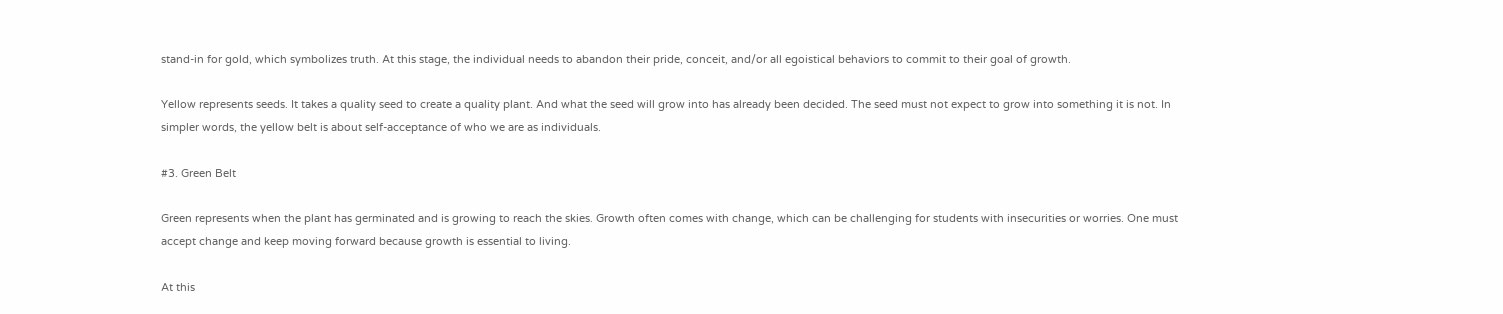stand-in for gold, which symbolizes truth. At this stage, the individual needs to abandon their pride, conceit, and/or all egoistical behaviors to commit to their goal of growth.

Yellow represents seeds. It takes a quality seed to create a quality plant. And what the seed will grow into has already been decided. The seed must not expect to grow into something it is not. In simpler words, the yellow belt is about self-acceptance of who we are as individuals.

#3. Green Belt

Green represents when the plant has germinated and is growing to reach the skies. Growth often comes with change, which can be challenging for students with insecurities or worries. One must accept change and keep moving forward because growth is essential to living.

At this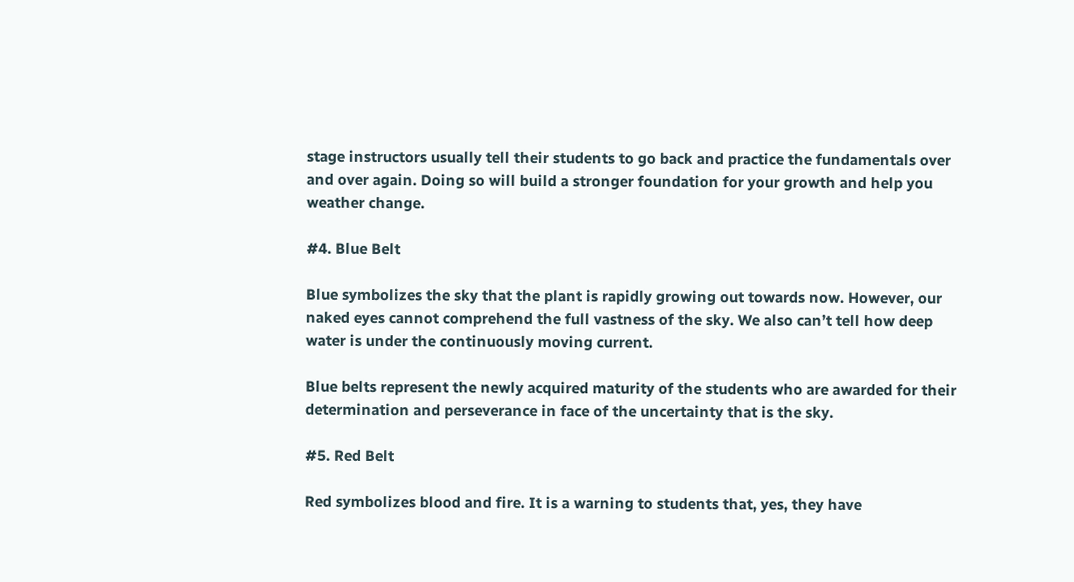stage instructors usually tell their students to go back and practice the fundamentals over and over again. Doing so will build a stronger foundation for your growth and help you weather change.

#4. Blue Belt

Blue symbolizes the sky that the plant is rapidly growing out towards now. However, our naked eyes cannot comprehend the full vastness of the sky. We also can’t tell how deep water is under the continuously moving current.

Blue belts represent the newly acquired maturity of the students who are awarded for their determination and perseverance in face of the uncertainty that is the sky.

#5. Red Belt

Red symbolizes blood and fire. It is a warning to students that, yes, they have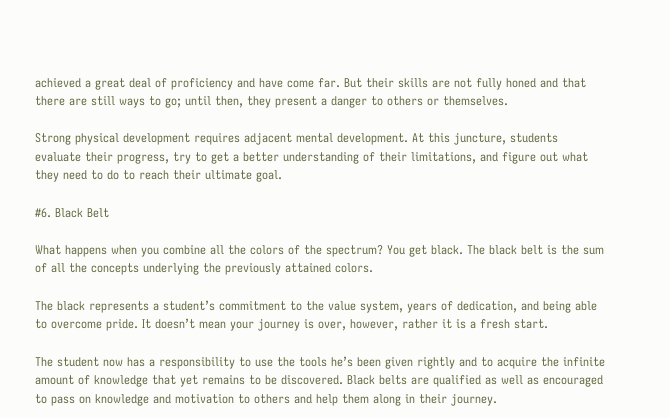achieved a great deal of proficiency and have come far. But their skills are not fully honed and that there are still ways to go; until then, they present a danger to others or themselves.

Strong physical development requires adjacent mental development. At this juncture, students evaluate their progress, try to get a better understanding of their limitations, and figure out what they need to do to reach their ultimate goal.

#6. Black Belt

What happens when you combine all the colors of the spectrum? You get black. The black belt is the sum of all the concepts underlying the previously attained colors.

The black represents a student’s commitment to the value system, years of dedication, and being able to overcome pride. It doesn’t mean your journey is over, however, rather it is a fresh start.

The student now has a responsibility to use the tools he’s been given rightly and to acquire the infinite amount of knowledge that yet remains to be discovered. Black belts are qualified as well as encouraged to pass on knowledge and motivation to others and help them along in their journey.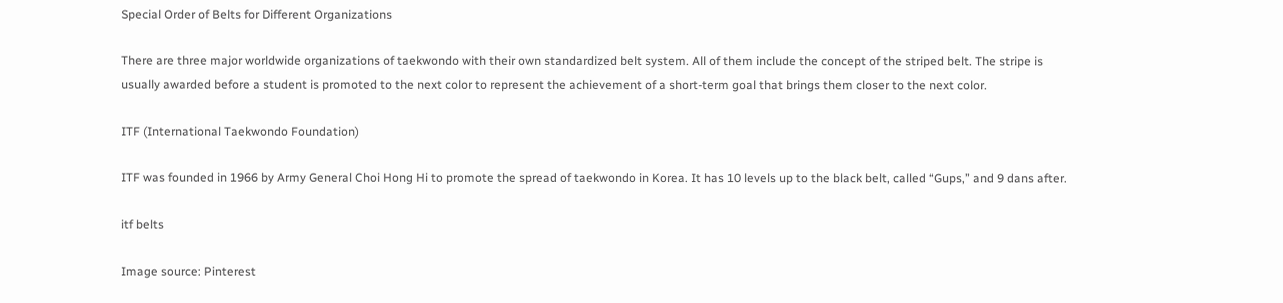Special Order of Belts for Different Organizations

There are three major worldwide organizations of taekwondo with their own standardized belt system. All of them include the concept of the striped belt. The stripe is usually awarded before a student is promoted to the next color to represent the achievement of a short-term goal that brings them closer to the next color.

ITF (International Taekwondo Foundation)

ITF was founded in 1966 by Army General Choi Hong Hi to promote the spread of taekwondo in Korea. It has 10 levels up to the black belt, called “Gups,” and 9 dans after.

itf belts

Image source: Pinterest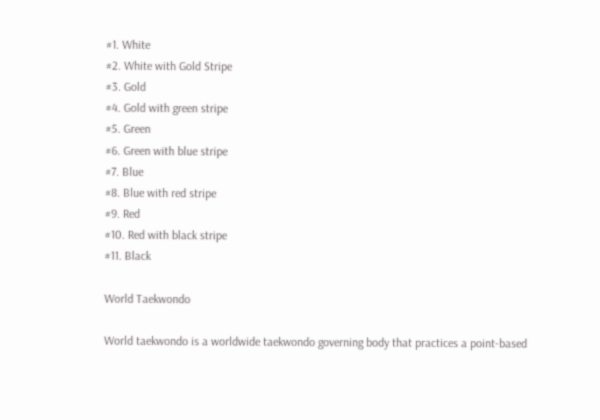#1. White
#2. White with Gold Stripe
#3. Gold
#4. Gold with green stripe
#5. Green
#6. Green with blue stripe
#7. Blue
#8. Blue with red stripe
#9. Red
#10. Red with black stripe
#11. Black

World Taekwondo

World taekwondo is a worldwide taekwondo governing body that practices a point-based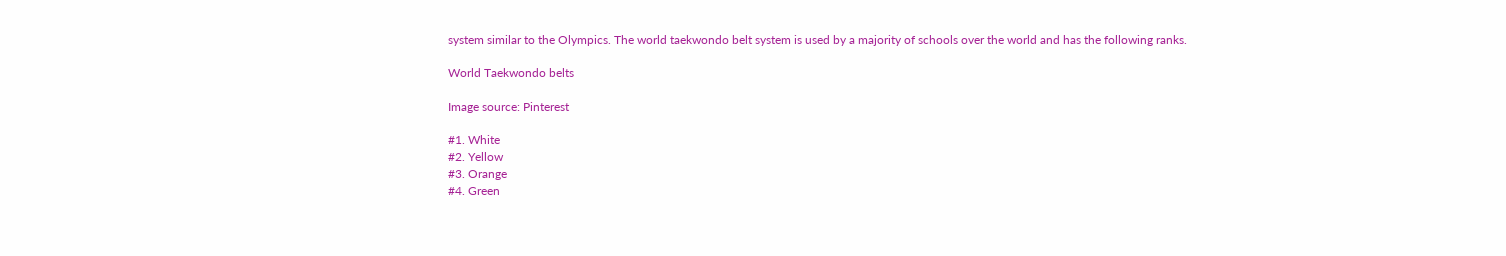system similar to the Olympics. The world taekwondo belt system is used by a majority of schools over the world and has the following ranks.

World Taekwondo belts

Image source: Pinterest

#1. White
#2. Yellow
#3. Orange
#4. Green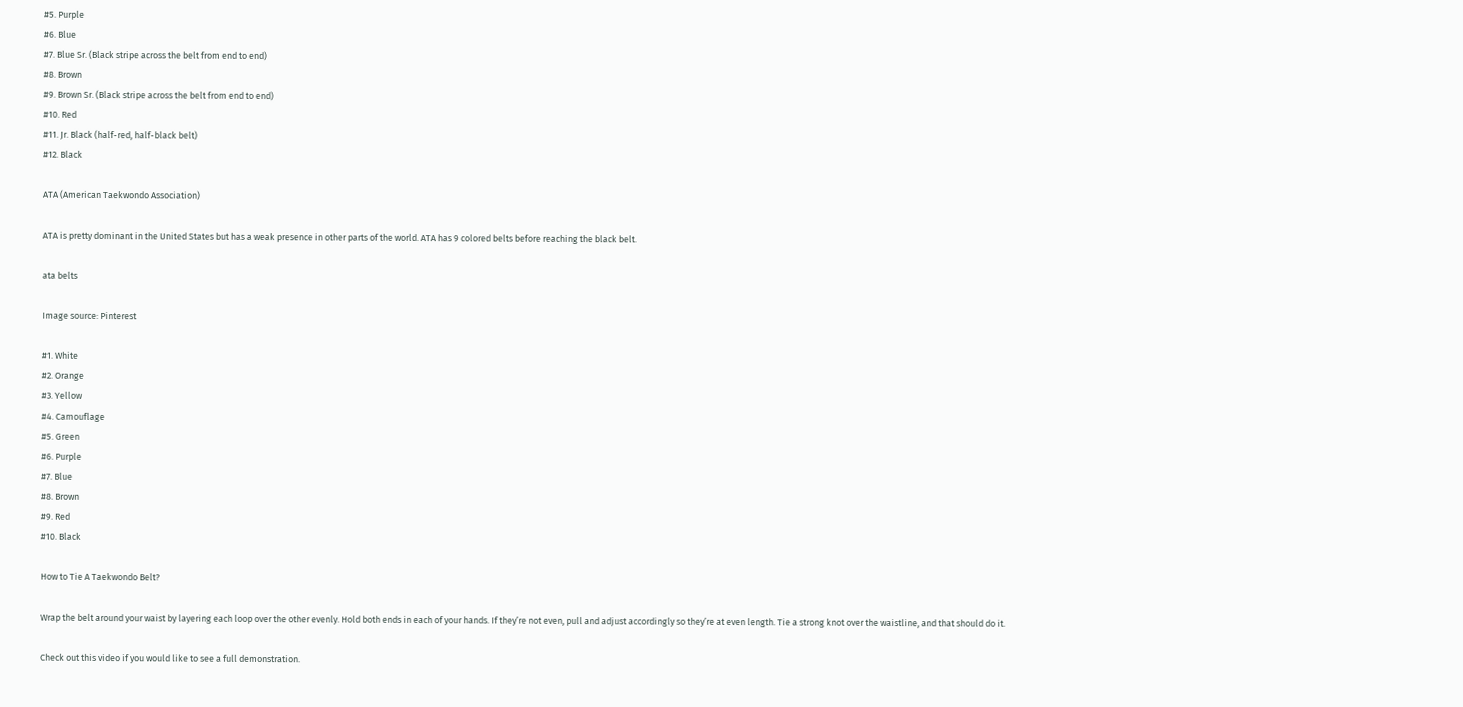#5. Purple
#6. Blue
#7. Blue Sr. (Black stripe across the belt from end to end)
#8. Brown
#9. Brown Sr. (Black stripe across the belt from end to end)
#10. Red
#11. Jr. Black (half-red, half-black belt)
#12. Black

ATA (American Taekwondo Association)

ATA is pretty dominant in the United States but has a weak presence in other parts of the world. ATA has 9 colored belts before reaching the black belt.

ata belts

Image source: Pinterest

#1. White
#2. Orange
#3. Yellow
#4. Camouflage
#5. Green
#6. Purple
#7. Blue
#8. Brown
#9. Red
#10. Black

How to Tie A Taekwondo Belt?

Wrap the belt around your waist by layering each loop over the other evenly. Hold both ends in each of your hands. If they’re not even, pull and adjust accordingly so they’re at even length. Tie a strong knot over the waistline, and that should do it.

Check out this video if you would like to see a full demonstration.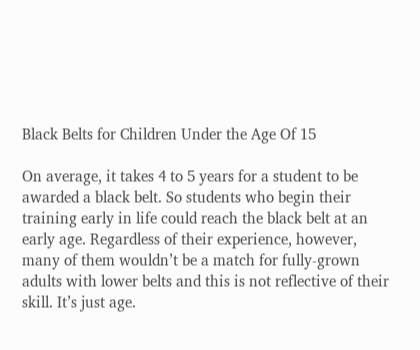Black Belts for Children Under the Age Of 15

On average, it takes 4 to 5 years for a student to be awarded a black belt. So students who begin their training early in life could reach the black belt at an early age. Regardless of their experience, however, many of them wouldn’t be a match for fully-grown adults with lower belts and this is not reflective of their skill. It’s just age.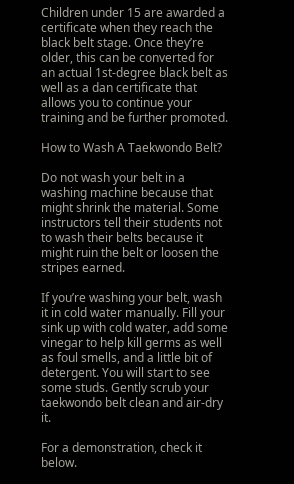Children under 15 are awarded a certificate when they reach the black belt stage. Once they’re older, this can be converted for an actual 1st-degree black belt as well as a dan certificate that allows you to continue your training and be further promoted.

How to Wash A Taekwondo Belt?

Do not wash your belt in a washing machine because that might shrink the material. Some instructors tell their students not to wash their belts because it might ruin the belt or loosen the stripes earned.

If you’re washing your belt, wash it in cold water manually. Fill your sink up with cold water, add some vinegar to help kill germs as well as foul smells, and a little bit of detergent. You will start to see some studs. Gently scrub your taekwondo belt clean and air-dry it.

For a demonstration, check it below.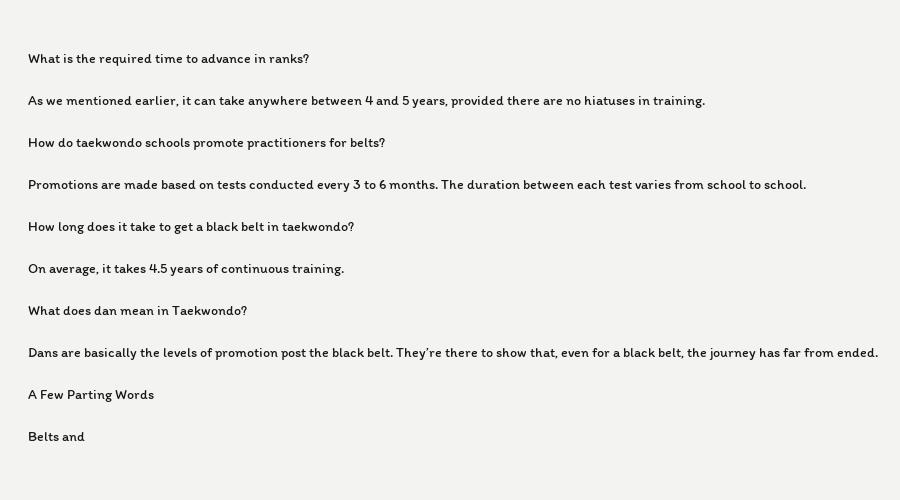What is the required time to advance in ranks?

As we mentioned earlier, it can take anywhere between 4 and 5 years, provided there are no hiatuses in training.

How do taekwondo schools promote practitioners for belts?

Promotions are made based on tests conducted every 3 to 6 months. The duration between each test varies from school to school.

How long does it take to get a black belt in taekwondo?

On average, it takes 4.5 years of continuous training.

What does dan mean in Taekwondo?

Dans are basically the levels of promotion post the black belt. They’re there to show that, even for a black belt, the journey has far from ended.

A Few Parting Words

Belts and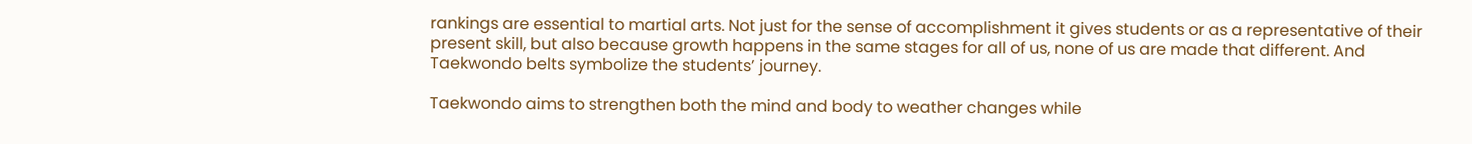rankings are essential to martial arts. Not just for the sense of accomplishment it gives students or as a representative of their present skill, but also because growth happens in the same stages for all of us, none of us are made that different. And Taekwondo belts symbolize the students’ journey.

Taekwondo aims to strengthen both the mind and body to weather changes while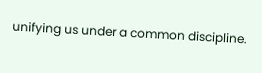unifying us under a common discipline.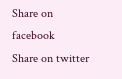Share on facebook
Share on twitter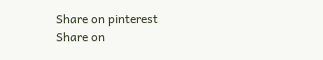Share on pinterest
Share on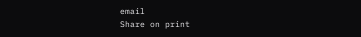email
Share on print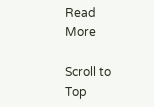Read More

Scroll to Top